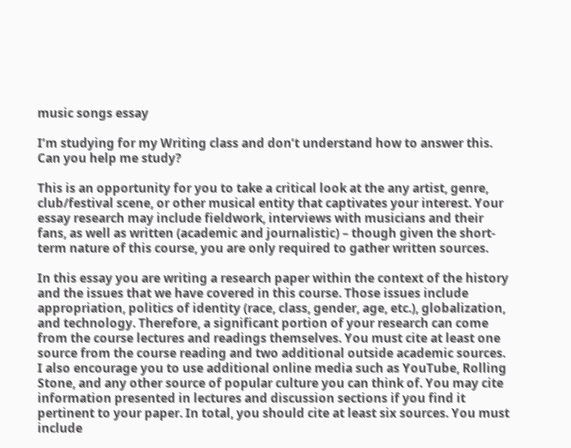music songs essay

I’m studying for my Writing class and don’t understand how to answer this. Can you help me study?

This is an opportunity for you to take a critical look at the any artist, genre, club/festival scene, or other musical entity that captivates your interest. Your essay research may include fieldwork, interviews with musicians and their fans, as well as written (academic and journalistic) – though given the short-term nature of this course, you are only required to gather written sources.

In this essay you are writing a research paper within the context of the history and the issues that we have covered in this course. Those issues include appropriation, politics of identity (race, class, gender, age, etc.), globalization, and technology. Therefore, a significant portion of your research can come from the course lectures and readings themselves. You must cite at least one source from the course reading and two additional outside academic sources. I also encourage you to use additional online media such as YouTube, Rolling Stone, and any other source of popular culture you can think of. You may cite information presented in lectures and discussion sections if you find it pertinent to your paper. In total, you should cite at least six sources. You must include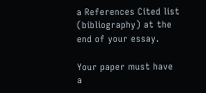a References Cited list (bibliography) at the end of your essay.

Your paper must have a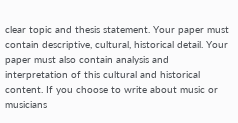clear topic and thesis statement. Your paper must contain descriptive, cultural, historical detail. Your paper must also contain analysis and interpretation of this cultural and historical content. If you choose to write about music or musicians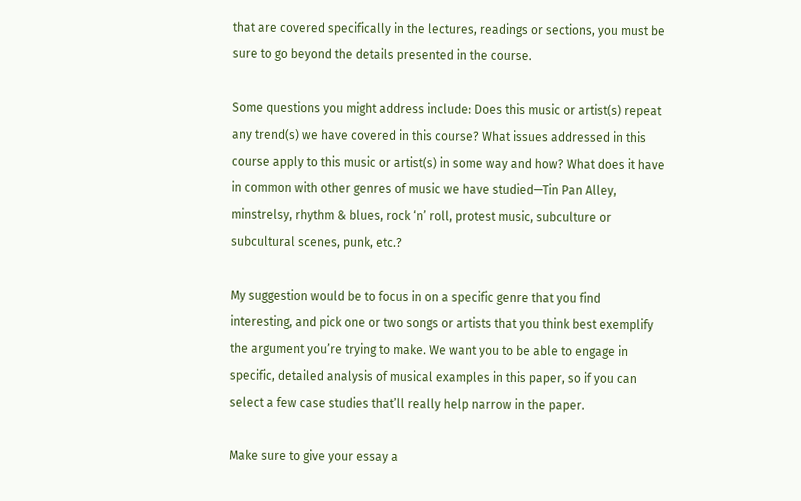that are covered specifically in the lectures, readings or sections, you must be sure to go beyond the details presented in the course.

Some questions you might address include: Does this music or artist(s) repeat any trend(s) we have covered in this course? What issues addressed in this course apply to this music or artist(s) in some way and how? What does it have in common with other genres of music we have studied—Tin Pan Alley, minstrelsy, rhythm & blues, rock ‘n’ roll, protest music, subculture or subcultural scenes, punk, etc.?

My suggestion would be to focus in on a specific genre that you find interesting, and pick one or two songs or artists that you think best exemplify the argument you’re trying to make. We want you to be able to engage in specific, detailed analysis of musical examples in this paper, so if you can select a few case studies that’ll really help narrow in the paper.

Make sure to give your essay a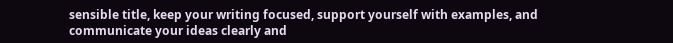sensible title, keep your writing focused, support yourself with examples, and communicate your ideas clearly and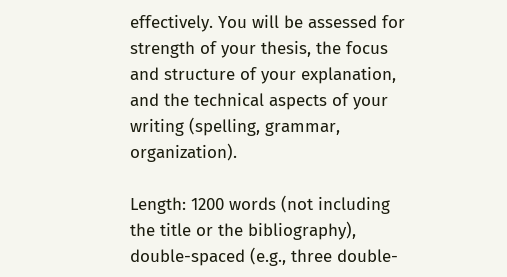effectively. You will be assessed for strength of your thesis, the focus and structure of your explanation, and the technical aspects of your writing (spelling, grammar, organization).

Length: 1200 words (not including the title or the bibliography), double-spaced (e.g., three double-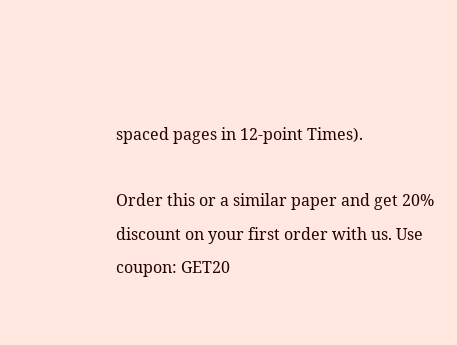spaced pages in 12-point Times).

Order this or a similar paper and get 20% discount on your first order with us. Use coupon: GET20